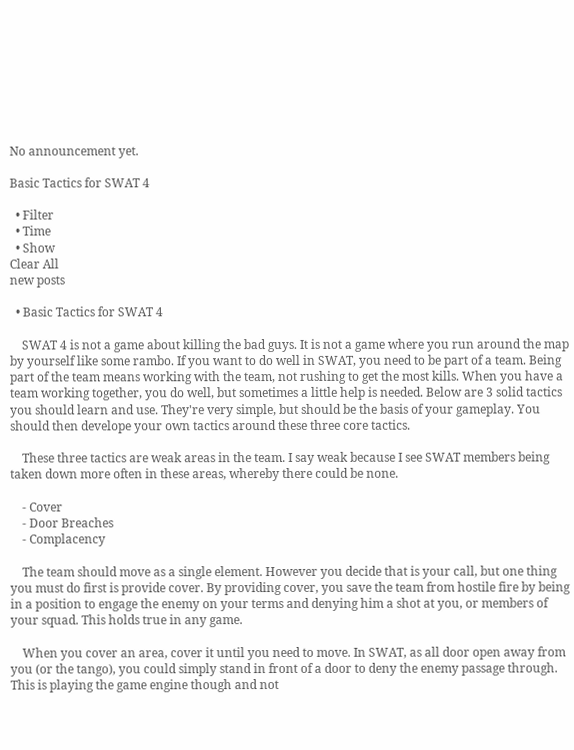No announcement yet.

Basic Tactics for SWAT 4

  • Filter
  • Time
  • Show
Clear All
new posts

  • Basic Tactics for SWAT 4

    SWAT 4 is not a game about killing the bad guys. It is not a game where you run around the map by yourself like some rambo. If you want to do well in SWAT, you need to be part of a team. Being part of the team means working with the team, not rushing to get the most kills. When you have a team working together, you do well, but sometimes a little help is needed. Below are 3 solid tactics you should learn and use. They're very simple, but should be the basis of your gameplay. You should then develope your own tactics around these three core tactics.

    These three tactics are weak areas in the team. I say weak because I see SWAT members being taken down more often in these areas, whereby there could be none.

    - Cover
    - Door Breaches
    - Complacency

    The team should move as a single element. However you decide that is your call, but one thing you must do first is provide cover. By providing cover, you save the team from hostile fire by being in a position to engage the enemy on your terms and denying him a shot at you, or members of your squad. This holds true in any game.

    When you cover an area, cover it until you need to move. In SWAT, as all door open away from you (or the tango), you could simply stand in front of a door to deny the enemy passage through. This is playing the game engine though and not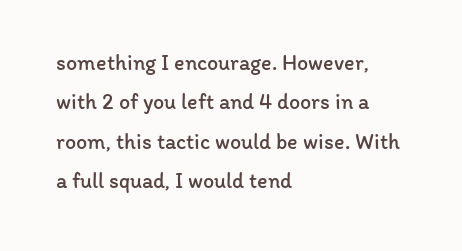something I encourage. However, with 2 of you left and 4 doors in a room, this tactic would be wise. With a full squad, I would tend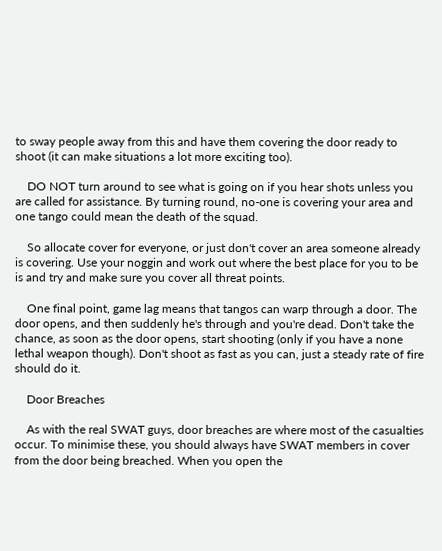to sway people away from this and have them covering the door ready to shoot (it can make situations a lot more exciting too).

    DO NOT turn around to see what is going on if you hear shots unless you are called for assistance. By turning round, no-one is covering your area and one tango could mean the death of the squad.

    So allocate cover for everyone, or just don't cover an area someone already is covering. Use your noggin and work out where the best place for you to be is and try and make sure you cover all threat points.

    One final point, game lag means that tangos can warp through a door. The door opens, and then suddenly he's through and you're dead. Don't take the chance, as soon as the door opens, start shooting (only if you have a none lethal weapon though). Don't shoot as fast as you can, just a steady rate of fire should do it.

    Door Breaches

    As with the real SWAT guys, door breaches are where most of the casualties occur. To minimise these, you should always have SWAT members in cover from the door being breached. When you open the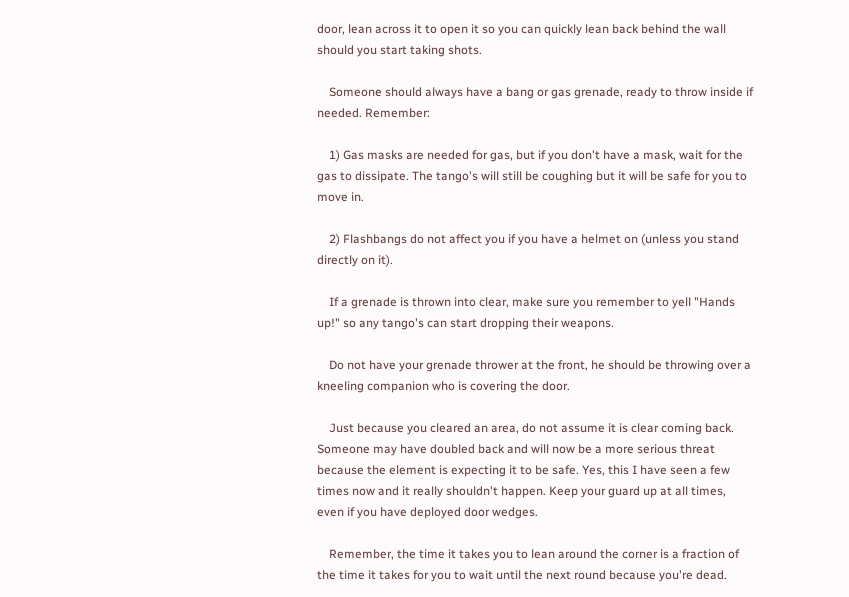door, lean across it to open it so you can quickly lean back behind the wall should you start taking shots.

    Someone should always have a bang or gas grenade, ready to throw inside if needed. Remember:

    1) Gas masks are needed for gas, but if you don't have a mask, wait for the gas to dissipate. The tango's will still be coughing but it will be safe for you to move in.

    2) Flashbangs do not affect you if you have a helmet on (unless you stand directly on it).

    If a grenade is thrown into clear, make sure you remember to yell "Hands up!" so any tango's can start dropping their weapons.

    Do not have your grenade thrower at the front, he should be throwing over a kneeling companion who is covering the door.

    Just because you cleared an area, do not assume it is clear coming back. Someone may have doubled back and will now be a more serious threat because the element is expecting it to be safe. Yes, this I have seen a few times now and it really shouldn't happen. Keep your guard up at all times, even if you have deployed door wedges.

    Remember, the time it takes you to lean around the corner is a fraction of the time it takes for you to wait until the next round because you're dead.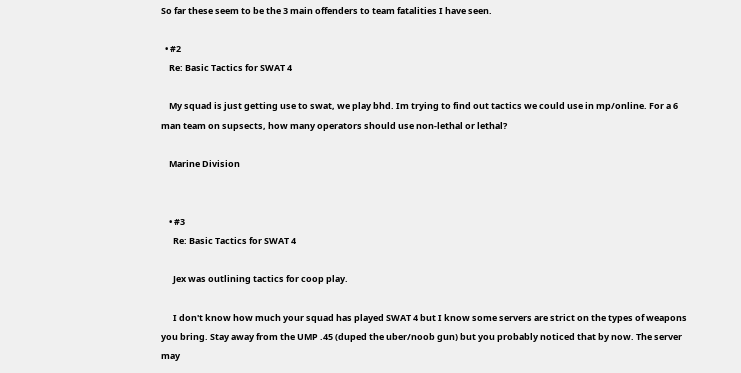So far these seem to be the 3 main offenders to team fatalities I have seen.

  • #2
    Re: Basic Tactics for SWAT 4

    My squad is just getting use to swat, we play bhd. Im trying to find out tactics we could use in mp/online. For a 6 man team on supsects, how many operators should use non-lethal or lethal?

    Marine Division


    • #3
      Re: Basic Tactics for SWAT 4

      Jex was outlining tactics for coop play.

      I don't know how much your squad has played SWAT 4 but I know some servers are strict on the types of weapons you bring. Stay away from the UMP .45 (duped the uber/noob gun) but you probably noticed that by now. The server may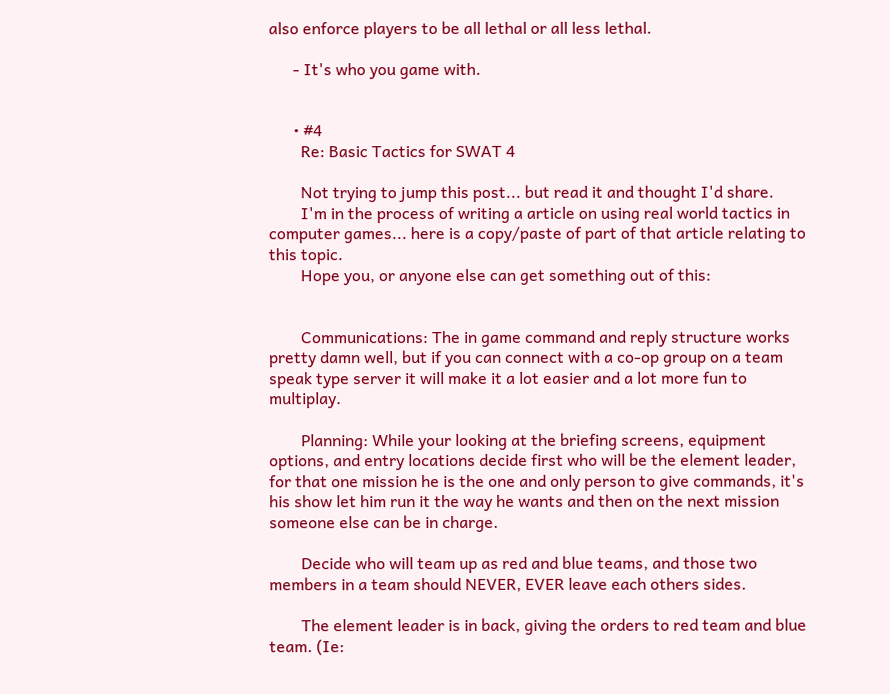also enforce players to be all lethal or all less lethal.

      - It's who you game with.


      • #4
        Re: Basic Tactics for SWAT 4

        Not trying to jump this post... but read it and thought I'd share.
        I'm in the process of writing a article on using real world tactics in computer games... here is a copy/paste of part of that article relating to this topic.
        Hope you, or anyone else can get something out of this:


        Communications: The in game command and reply structure works pretty damn well, but if you can connect with a co-op group on a team speak type server it will make it a lot easier and a lot more fun to multiplay.

        Planning: While your looking at the briefing screens, equipment options, and entry locations decide first who will be the element leader, for that one mission he is the one and only person to give commands, it's his show let him run it the way he wants and then on the next mission someone else can be in charge.

        Decide who will team up as red and blue teams, and those two members in a team should NEVER, EVER leave each others sides.

        The element leader is in back, giving the orders to red team and blue team. (Ie: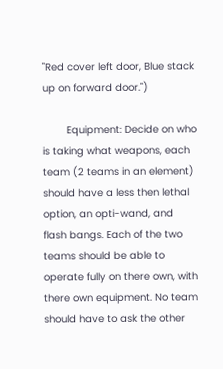"Red cover left door, Blue stack up on forward door.")

        Equipment: Decide on who is taking what weapons, each team (2 teams in an element) should have a less then lethal option, an opti-wand, and flash bangs. Each of the two teams should be able to operate fully on there own, with there own equipment. No team should have to ask the other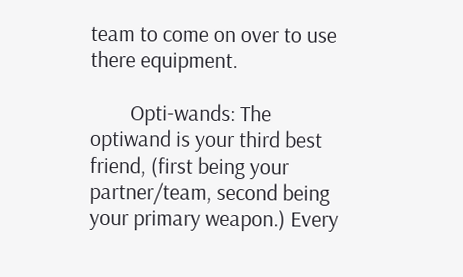team to come on over to use there equipment.

        Opti-wands: The optiwand is your third best friend, (first being your partner/team, second being your primary weapon.) Every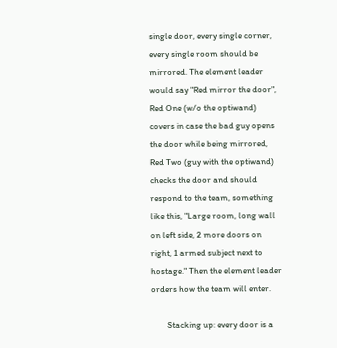single door, every single corner, every single room should be mirrored. The element leader would say "Red mirror the door", Red One (w/o the optiwand) covers in case the bad guy opens the door while being mirrored, Red Two (guy with the optiwand) checks the door and should respond to the team, something like this, "Large room, long wall on left side, 2 more doors on right, 1 armed subject next to hostage." Then the element leader orders how the team will enter.

        Stacking up: every door is a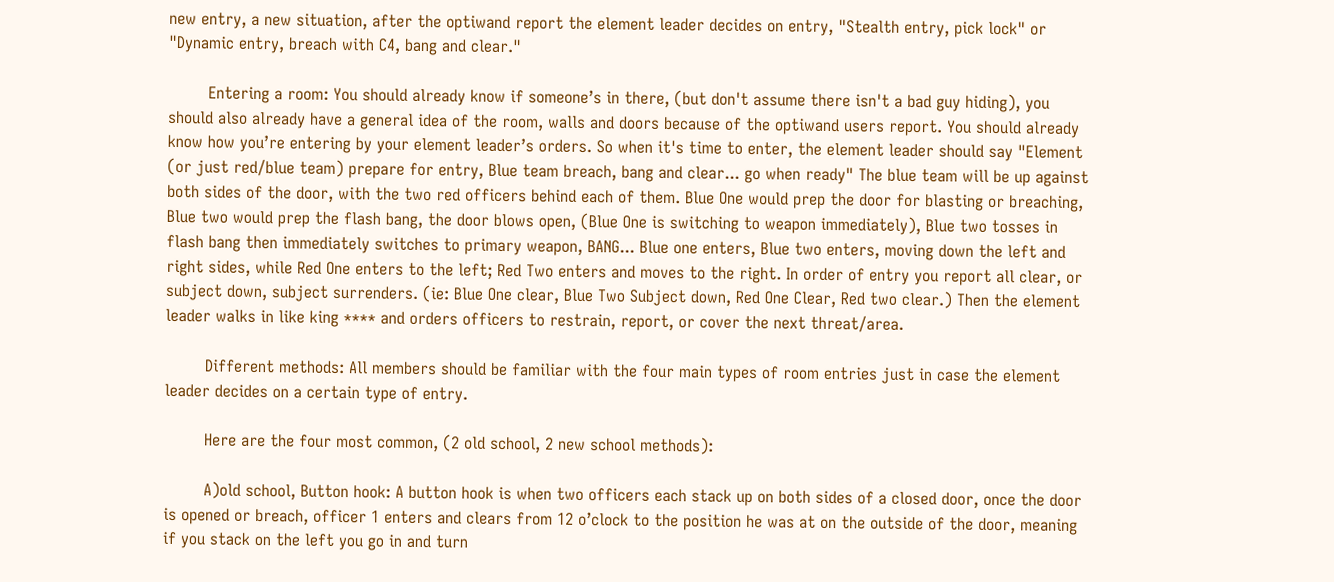new entry, a new situation, after the optiwand report the element leader decides on entry, "Stealth entry, pick lock" or "Dynamic entry, breach with C4, bang and clear."

        Entering a room: You should already know if someone’s in there, (but don't assume there isn't a bad guy hiding), you should also already have a general idea of the room, walls and doors because of the optiwand users report. You should already know how you’re entering by your element leader’s orders. So when it's time to enter, the element leader should say "Element (or just red/blue team) prepare for entry, Blue team breach, bang and clear... go when ready" The blue team will be up against both sides of the door, with the two red officers behind each of them. Blue One would prep the door for blasting or breaching, Blue two would prep the flash bang, the door blows open, (Blue One is switching to weapon immediately), Blue two tosses in flash bang then immediately switches to primary weapon, BANG... Blue one enters, Blue two enters, moving down the left and right sides, while Red One enters to the left; Red Two enters and moves to the right. In order of entry you report all clear, or subject down, subject surrenders. (ie: Blue One clear, Blue Two Subject down, Red One Clear, Red two clear.) Then the element leader walks in like king **** and orders officers to restrain, report, or cover the next threat/area.

        Different methods: All members should be familiar with the four main types of room entries just in case the element leader decides on a certain type of entry.

        Here are the four most common, (2 old school, 2 new school methods):

        A)old school, Button hook: A button hook is when two officers each stack up on both sides of a closed door, once the door is opened or breach, officer 1 enters and clears from 12 o’clock to the position he was at on the outside of the door, meaning if you stack on the left you go in and turn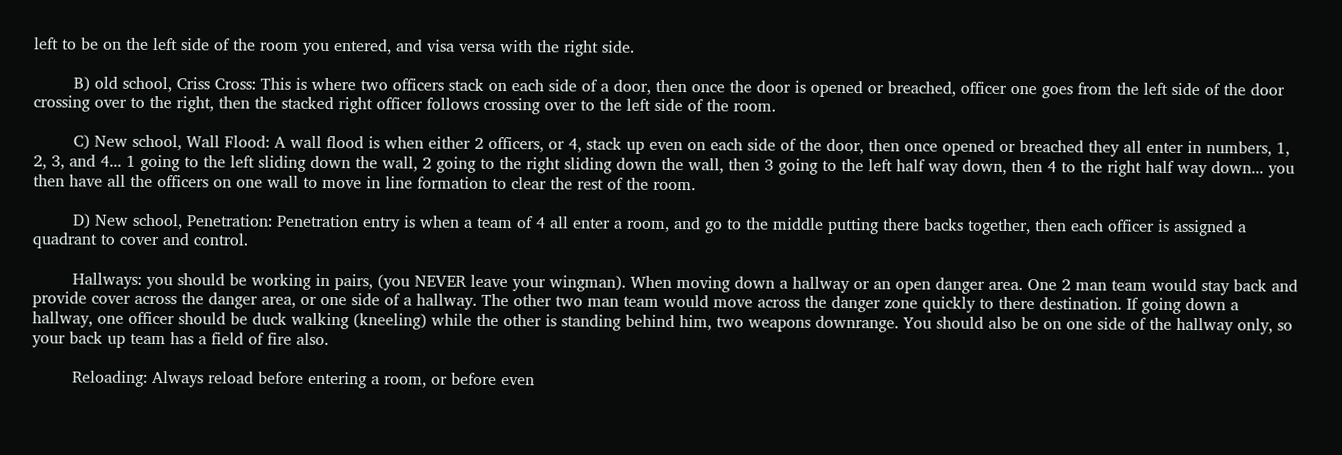left to be on the left side of the room you entered, and visa versa with the right side.

        B) old school, Criss Cross: This is where two officers stack on each side of a door, then once the door is opened or breached, officer one goes from the left side of the door crossing over to the right, then the stacked right officer follows crossing over to the left side of the room.

        C) New school, Wall Flood: A wall flood is when either 2 officers, or 4, stack up even on each side of the door, then once opened or breached they all enter in numbers, 1, 2, 3, and 4... 1 going to the left sliding down the wall, 2 going to the right sliding down the wall, then 3 going to the left half way down, then 4 to the right half way down... you then have all the officers on one wall to move in line formation to clear the rest of the room.

        D) New school, Penetration: Penetration entry is when a team of 4 all enter a room, and go to the middle putting there backs together, then each officer is assigned a quadrant to cover and control.

        Hallways: you should be working in pairs, (you NEVER leave your wingman). When moving down a hallway or an open danger area. One 2 man team would stay back and provide cover across the danger area, or one side of a hallway. The other two man team would move across the danger zone quickly to there destination. If going down a hallway, one officer should be duck walking (kneeling) while the other is standing behind him, two weapons downrange. You should also be on one side of the hallway only, so your back up team has a field of fire also.

        Reloading: Always reload before entering a room, or before even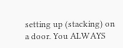setting up (stacking) on a door. You ALWAYS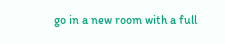go in a new room with a full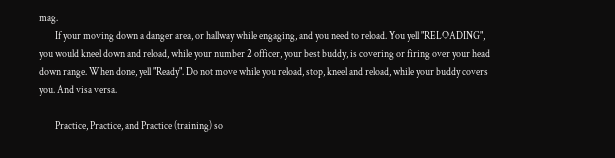mag.
        If your moving down a danger area, or hallway while engaging, and you need to reload. You yell "RELOADING", you would kneel down and reload, while your number 2 officer, your best buddy, is covering or firing over your head down range. When done, yell "Ready". Do not move while you reload, stop, kneel and reload, while your buddy covers you. And visa versa.

        Practice, Practice, and Practice (training) so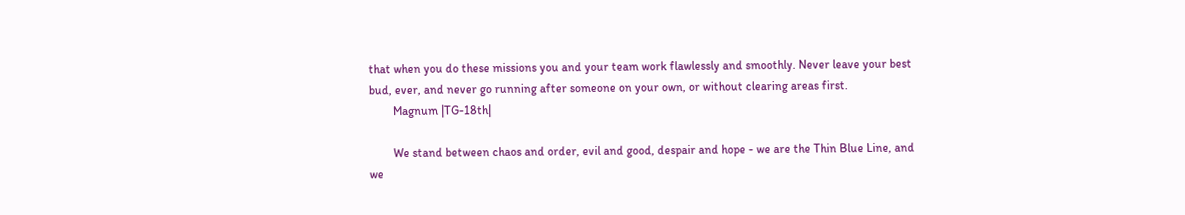that when you do these missions you and your team work flawlessly and smoothly. Never leave your best bud, ever, and never go running after someone on your own, or without clearing areas first.
        Magnum |TG-18th|

        We stand between chaos and order, evil and good, despair and hope - we are the Thin Blue Line, and we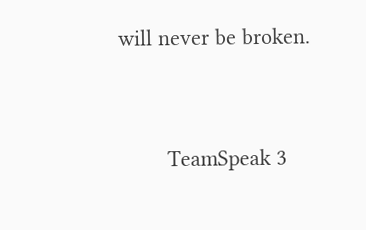will never be broken.




        TeamSpeak 3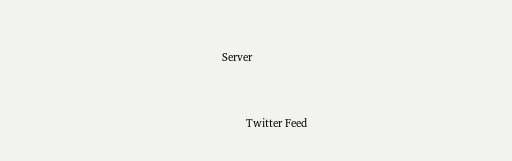Server


        Twitter Feed